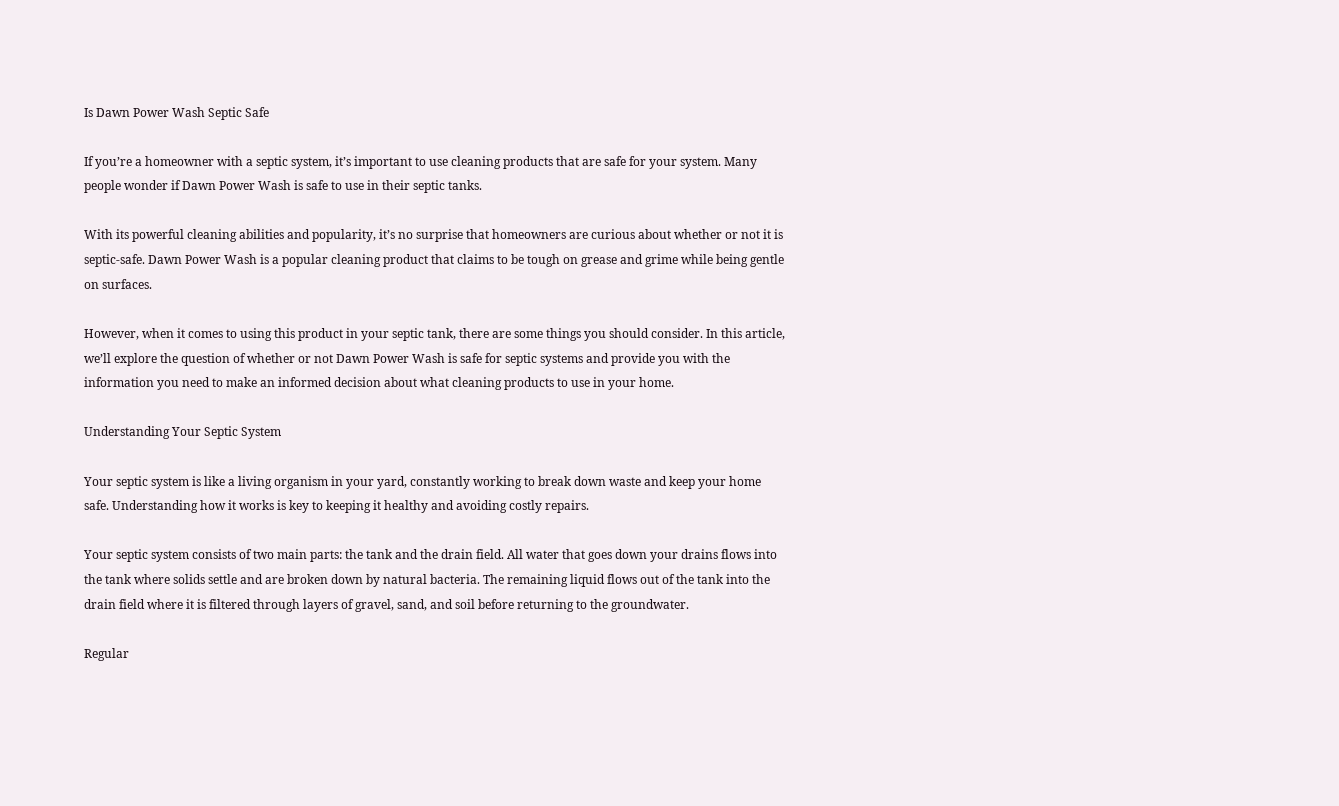Is Dawn Power Wash Septic Safe

If you’re a homeowner with a septic system, it’s important to use cleaning products that are safe for your system. Many people wonder if Dawn Power Wash is safe to use in their septic tanks.

With its powerful cleaning abilities and popularity, it’s no surprise that homeowners are curious about whether or not it is septic-safe. Dawn Power Wash is a popular cleaning product that claims to be tough on grease and grime while being gentle on surfaces.

However, when it comes to using this product in your septic tank, there are some things you should consider. In this article, we’ll explore the question of whether or not Dawn Power Wash is safe for septic systems and provide you with the information you need to make an informed decision about what cleaning products to use in your home.

Understanding Your Septic System

Your septic system is like a living organism in your yard, constantly working to break down waste and keep your home safe. Understanding how it works is key to keeping it healthy and avoiding costly repairs.

Your septic system consists of two main parts: the tank and the drain field. All water that goes down your drains flows into the tank where solids settle and are broken down by natural bacteria. The remaining liquid flows out of the tank into the drain field where it is filtered through layers of gravel, sand, and soil before returning to the groundwater.

Regular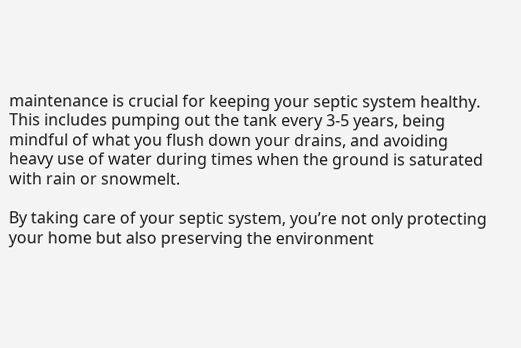maintenance is crucial for keeping your septic system healthy. This includes pumping out the tank every 3-5 years, being mindful of what you flush down your drains, and avoiding heavy use of water during times when the ground is saturated with rain or snowmelt.

By taking care of your septic system, you’re not only protecting your home but also preserving the environment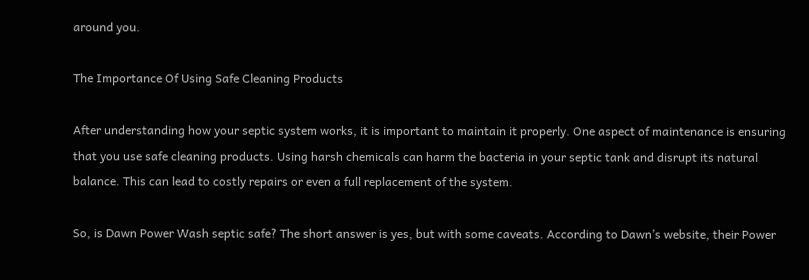around you.

The Importance Of Using Safe Cleaning Products

After understanding how your septic system works, it is important to maintain it properly. One aspect of maintenance is ensuring that you use safe cleaning products. Using harsh chemicals can harm the bacteria in your septic tank and disrupt its natural balance. This can lead to costly repairs or even a full replacement of the system.

So, is Dawn Power Wash septic safe? The short answer is yes, but with some caveats. According to Dawn’s website, their Power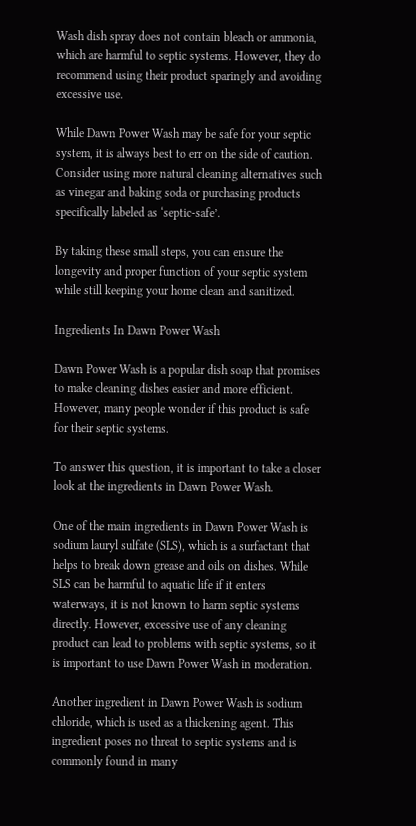Wash dish spray does not contain bleach or ammonia, which are harmful to septic systems. However, they do recommend using their product sparingly and avoiding excessive use.

While Dawn Power Wash may be safe for your septic system, it is always best to err on the side of caution. Consider using more natural cleaning alternatives such as vinegar and baking soda or purchasing products specifically labeled as ‘septic-safe’.

By taking these small steps, you can ensure the longevity and proper function of your septic system while still keeping your home clean and sanitized.

Ingredients In Dawn Power Wash

Dawn Power Wash is a popular dish soap that promises to make cleaning dishes easier and more efficient. However, many people wonder if this product is safe for their septic systems.

To answer this question, it is important to take a closer look at the ingredients in Dawn Power Wash.

One of the main ingredients in Dawn Power Wash is sodium lauryl sulfate (SLS), which is a surfactant that helps to break down grease and oils on dishes. While SLS can be harmful to aquatic life if it enters waterways, it is not known to harm septic systems directly. However, excessive use of any cleaning product can lead to problems with septic systems, so it is important to use Dawn Power Wash in moderation.

Another ingredient in Dawn Power Wash is sodium chloride, which is used as a thickening agent. This ingredient poses no threat to septic systems and is commonly found in many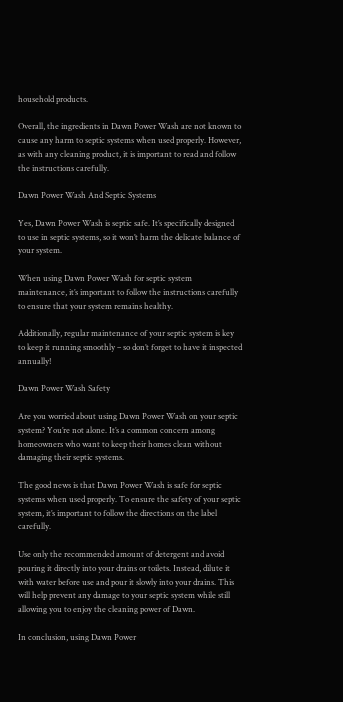household products.

Overall, the ingredients in Dawn Power Wash are not known to cause any harm to septic systems when used properly. However, as with any cleaning product, it is important to read and follow the instructions carefully.

Dawn Power Wash And Septic Systems

Yes, Dawn Power Wash is septic safe. It’s specifically designed to use in septic systems, so it won’t harm the delicate balance of your system.

When using Dawn Power Wash for septic system maintenance, it’s important to follow the instructions carefully to ensure that your system remains healthy.

Additionally, regular maintenance of your septic system is key to keep it running smoothly – so don’t forget to have it inspected annually!

Dawn Power Wash Safety

Are you worried about using Dawn Power Wash on your septic system? You’re not alone. It’s a common concern among homeowners who want to keep their homes clean without damaging their septic systems.

The good news is that Dawn Power Wash is safe for septic systems when used properly. To ensure the safety of your septic system, it’s important to follow the directions on the label carefully.

Use only the recommended amount of detergent and avoid pouring it directly into your drains or toilets. Instead, dilute it with water before use and pour it slowly into your drains. This will help prevent any damage to your septic system while still allowing you to enjoy the cleaning power of Dawn.

In conclusion, using Dawn Power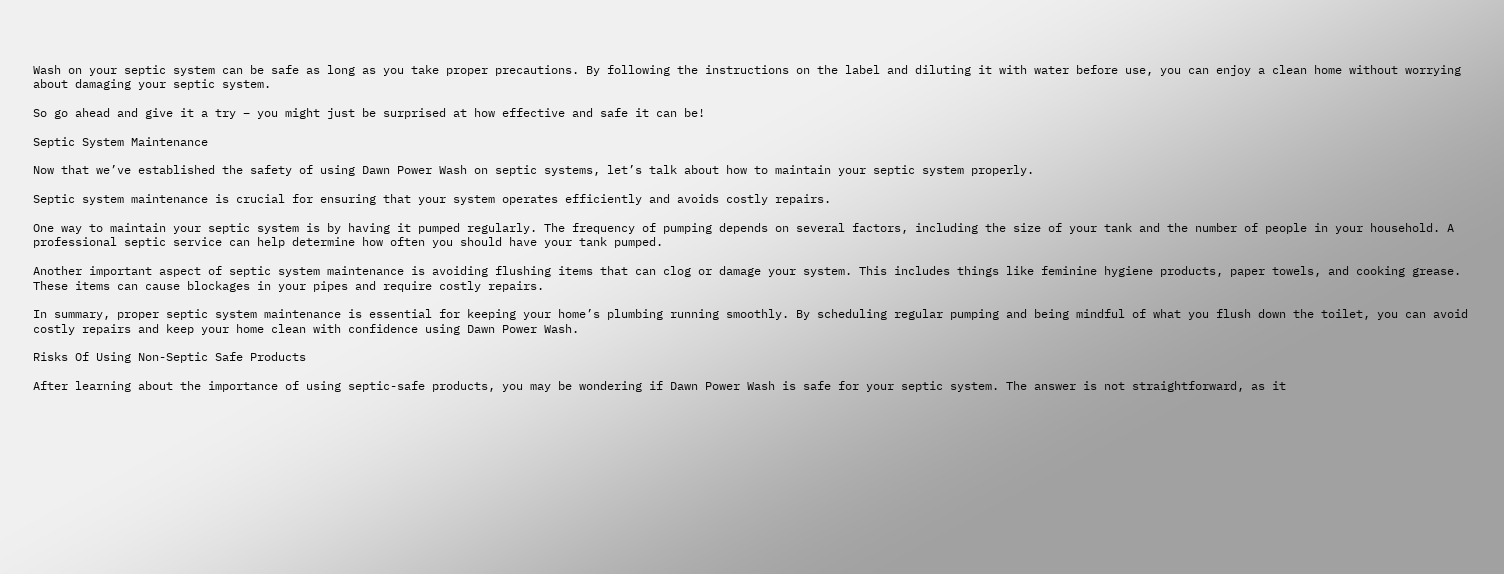Wash on your septic system can be safe as long as you take proper precautions. By following the instructions on the label and diluting it with water before use, you can enjoy a clean home without worrying about damaging your septic system.

So go ahead and give it a try – you might just be surprised at how effective and safe it can be!

Septic System Maintenance

Now that we’ve established the safety of using Dawn Power Wash on septic systems, let’s talk about how to maintain your septic system properly.

Septic system maintenance is crucial for ensuring that your system operates efficiently and avoids costly repairs.

One way to maintain your septic system is by having it pumped regularly. The frequency of pumping depends on several factors, including the size of your tank and the number of people in your household. A professional septic service can help determine how often you should have your tank pumped.

Another important aspect of septic system maintenance is avoiding flushing items that can clog or damage your system. This includes things like feminine hygiene products, paper towels, and cooking grease. These items can cause blockages in your pipes and require costly repairs.

In summary, proper septic system maintenance is essential for keeping your home’s plumbing running smoothly. By scheduling regular pumping and being mindful of what you flush down the toilet, you can avoid costly repairs and keep your home clean with confidence using Dawn Power Wash.

Risks Of Using Non-Septic Safe Products

After learning about the importance of using septic-safe products, you may be wondering if Dawn Power Wash is safe for your septic system. The answer is not straightforward, as it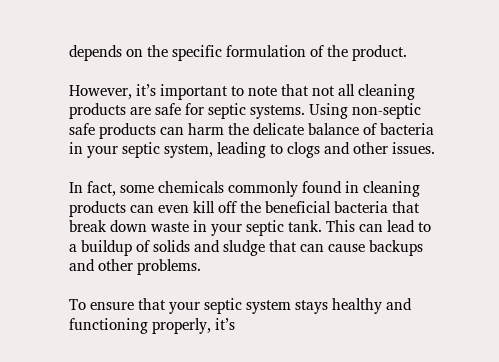depends on the specific formulation of the product.

However, it’s important to note that not all cleaning products are safe for septic systems. Using non-septic safe products can harm the delicate balance of bacteria in your septic system, leading to clogs and other issues.

In fact, some chemicals commonly found in cleaning products can even kill off the beneficial bacteria that break down waste in your septic tank. This can lead to a buildup of solids and sludge that can cause backups and other problems.

To ensure that your septic system stays healthy and functioning properly, it’s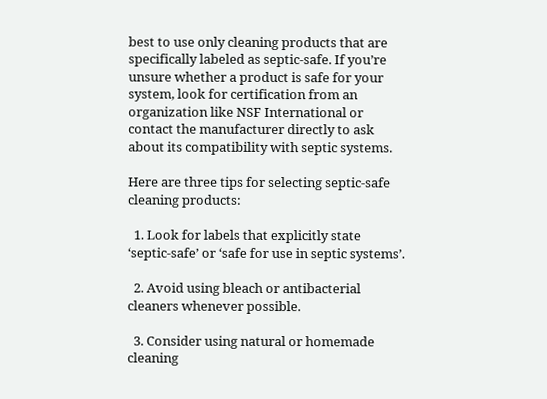best to use only cleaning products that are specifically labeled as septic-safe. If you’re unsure whether a product is safe for your system, look for certification from an organization like NSF International or contact the manufacturer directly to ask about its compatibility with septic systems.

Here are three tips for selecting septic-safe cleaning products:

  1. Look for labels that explicitly state ‘septic-safe’ or ‘safe for use in septic systems’.

  2. Avoid using bleach or antibacterial cleaners whenever possible.

  3. Consider using natural or homemade cleaning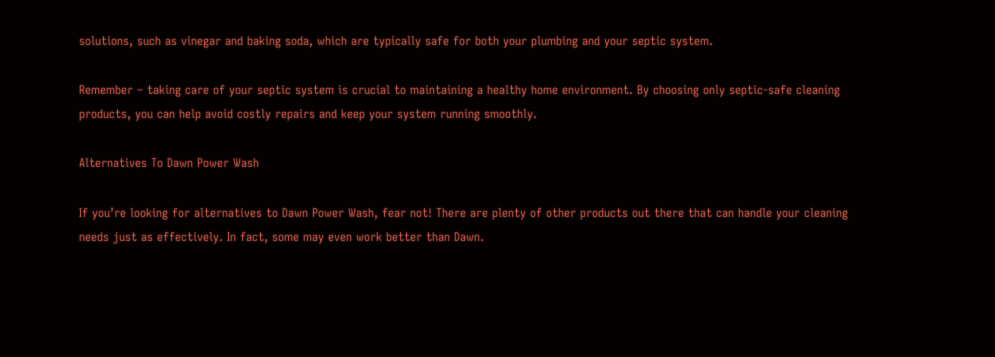solutions, such as vinegar and baking soda, which are typically safe for both your plumbing and your septic system.

Remember – taking care of your septic system is crucial to maintaining a healthy home environment. By choosing only septic-safe cleaning products, you can help avoid costly repairs and keep your system running smoothly.

Alternatives To Dawn Power Wash

If you’re looking for alternatives to Dawn Power Wash, fear not! There are plenty of other products out there that can handle your cleaning needs just as effectively. In fact, some may even work better than Dawn.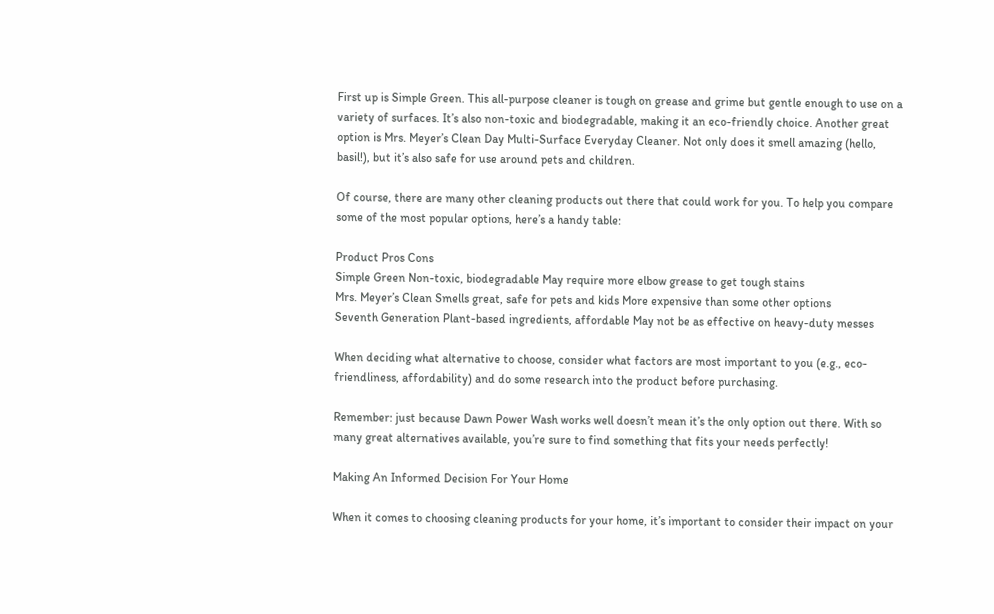First up is Simple Green. This all-purpose cleaner is tough on grease and grime but gentle enough to use on a variety of surfaces. It’s also non-toxic and biodegradable, making it an eco-friendly choice. Another great option is Mrs. Meyer’s Clean Day Multi-Surface Everyday Cleaner. Not only does it smell amazing (hello, basil!), but it’s also safe for use around pets and children.

Of course, there are many other cleaning products out there that could work for you. To help you compare some of the most popular options, here’s a handy table:

Product Pros Cons
Simple Green Non-toxic, biodegradable May require more elbow grease to get tough stains
Mrs. Meyer’s Clean Smells great, safe for pets and kids More expensive than some other options
Seventh Generation Plant-based ingredients, affordable May not be as effective on heavy-duty messes

When deciding what alternative to choose, consider what factors are most important to you (e.g., eco-friendliness, affordability) and do some research into the product before purchasing.

Remember: just because Dawn Power Wash works well doesn’t mean it’s the only option out there. With so many great alternatives available, you’re sure to find something that fits your needs perfectly!

Making An Informed Decision For Your Home

When it comes to choosing cleaning products for your home, it’s important to consider their impact on your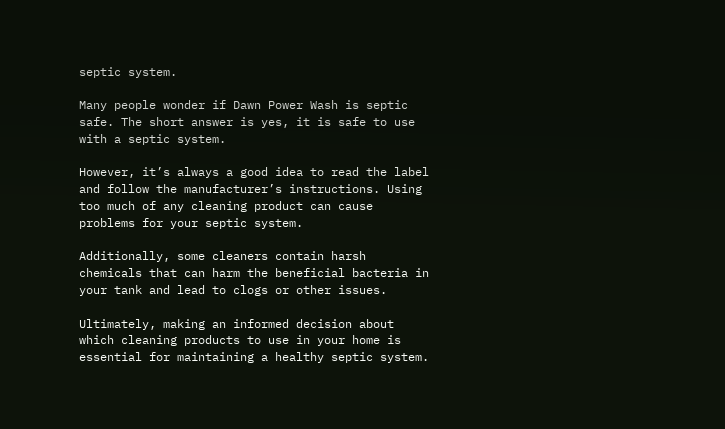septic system.

Many people wonder if Dawn Power Wash is septic safe. The short answer is yes, it is safe to use with a septic system.

However, it’s always a good idea to read the label and follow the manufacturer’s instructions. Using too much of any cleaning product can cause problems for your septic system.

Additionally, some cleaners contain harsh chemicals that can harm the beneficial bacteria in your tank and lead to clogs or other issues.

Ultimately, making an informed decision about which cleaning products to use in your home is essential for maintaining a healthy septic system.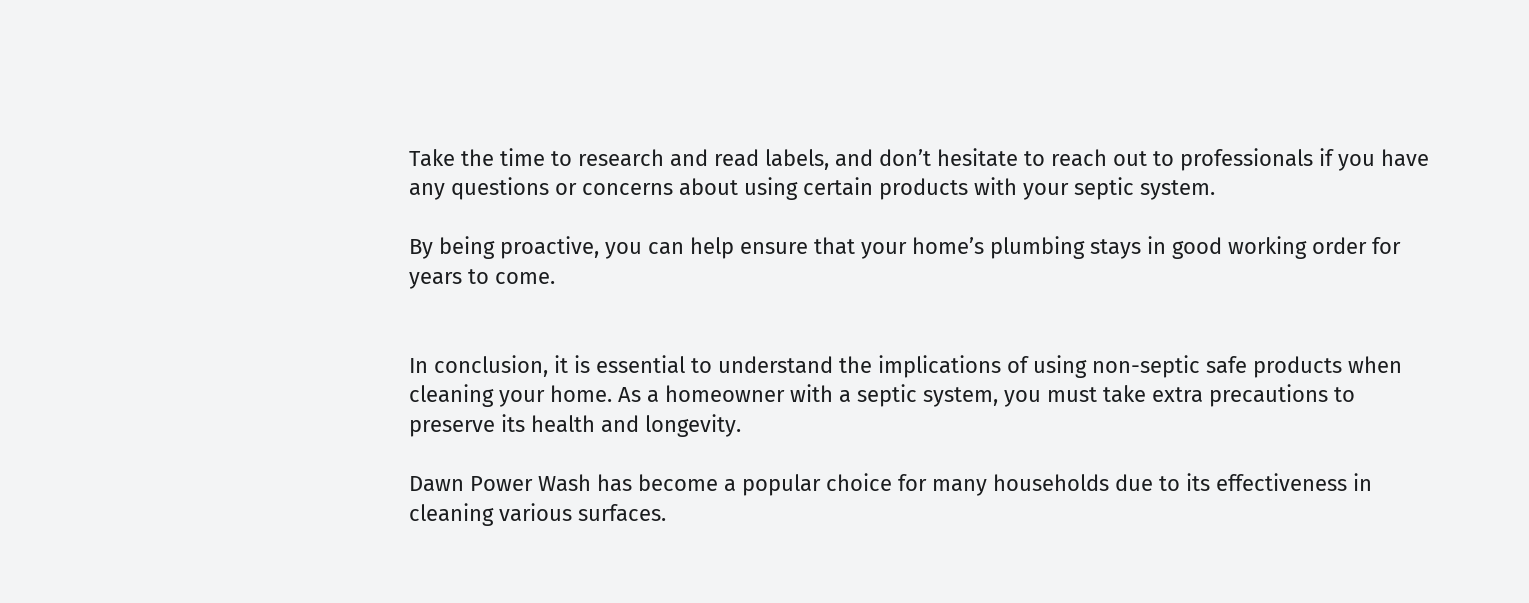Take the time to research and read labels, and don’t hesitate to reach out to professionals if you have any questions or concerns about using certain products with your septic system.

By being proactive, you can help ensure that your home’s plumbing stays in good working order for years to come.


In conclusion, it is essential to understand the implications of using non-septic safe products when cleaning your home. As a homeowner with a septic system, you must take extra precautions to preserve its health and longevity.

Dawn Power Wash has become a popular choice for many households due to its effectiveness in cleaning various surfaces.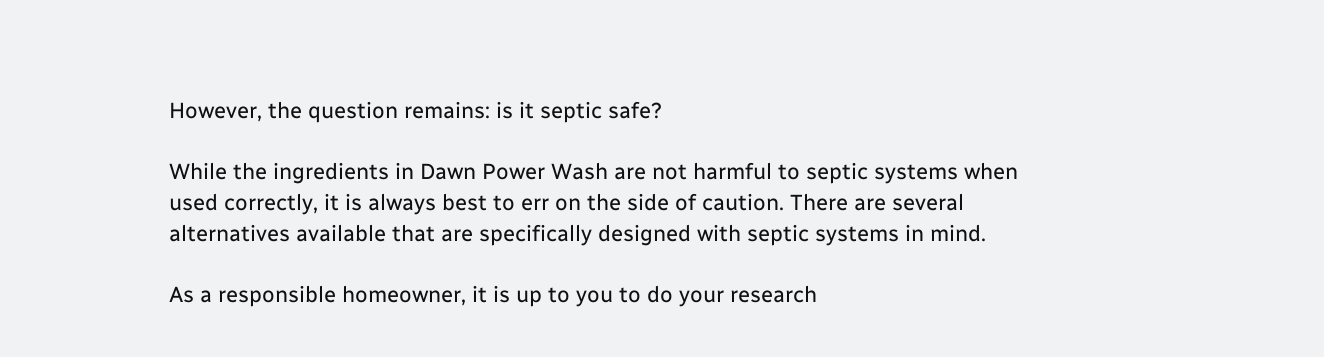However, the question remains: is it septic safe?

While the ingredients in Dawn Power Wash are not harmful to septic systems when used correctly, it is always best to err on the side of caution. There are several alternatives available that are specifically designed with septic systems in mind.

As a responsible homeowner, it is up to you to do your research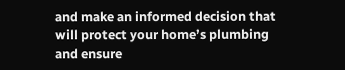and make an informed decision that will protect your home’s plumbing and ensure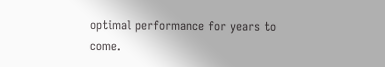optimal performance for years to come.